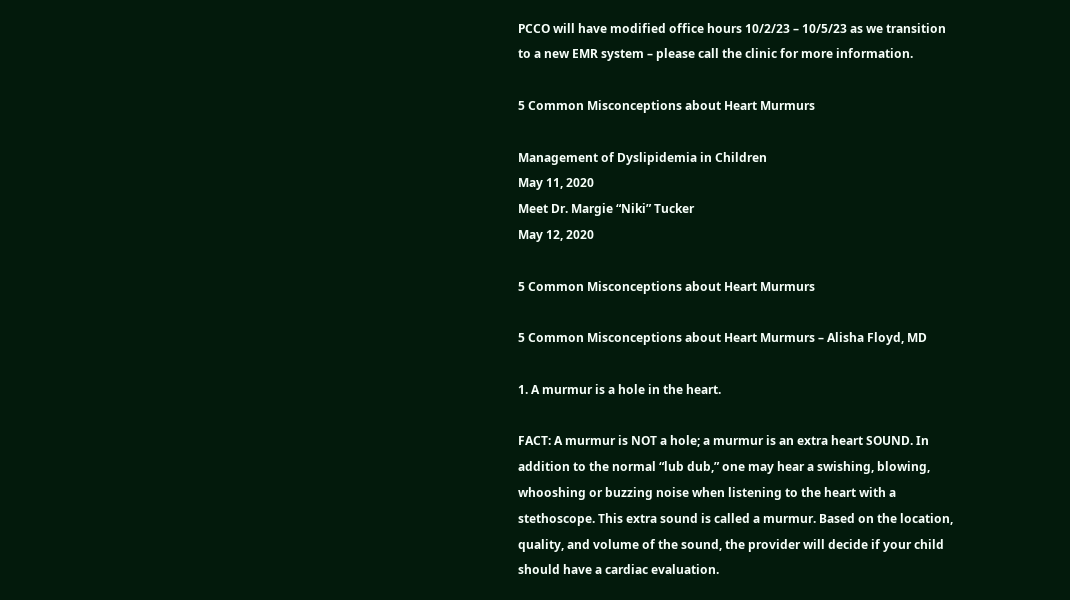PCCO will have modified office hours 10/2/23 – 10/5/23 as we transition to a new EMR system – please call the clinic for more information.

5 Common Misconceptions about Heart Murmurs

Management of Dyslipidemia in Children
May 11, 2020
Meet Dr. Margie “Niki” Tucker
May 12, 2020

5 Common Misconceptions about Heart Murmurs

5 Common Misconceptions about Heart Murmurs – Alisha Floyd, MD

1. A murmur is a hole in the heart.

FACT: A murmur is NOT a hole; a murmur is an extra heart SOUND. In addition to the normal “lub dub,” one may hear a swishing, blowing, whooshing or buzzing noise when listening to the heart with a stethoscope. This extra sound is called a murmur. Based on the location, quality, and volume of the sound, the provider will decide if your child should have a cardiac evaluation.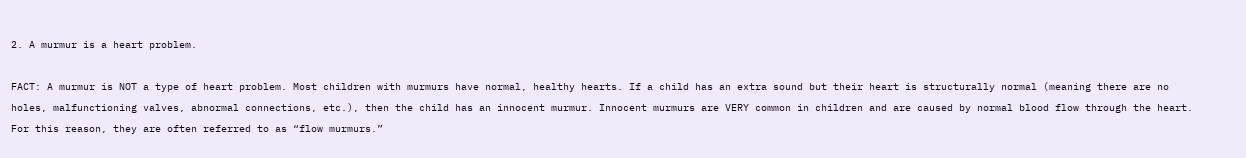2. A murmur is a heart problem.

FACT: A murmur is NOT a type of heart problem. Most children with murmurs have normal, healthy hearts. If a child has an extra sound but their heart is structurally normal (meaning there are no holes, malfunctioning valves, abnormal connections, etc.), then the child has an innocent murmur. Innocent murmurs are VERY common in children and are caused by normal blood flow through the heart. For this reason, they are often referred to as “flow murmurs.”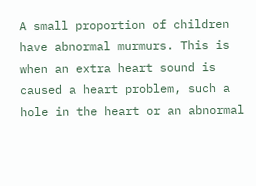A small proportion of children have abnormal murmurs. This is when an extra heart sound is caused a heart problem, such a hole in the heart or an abnormal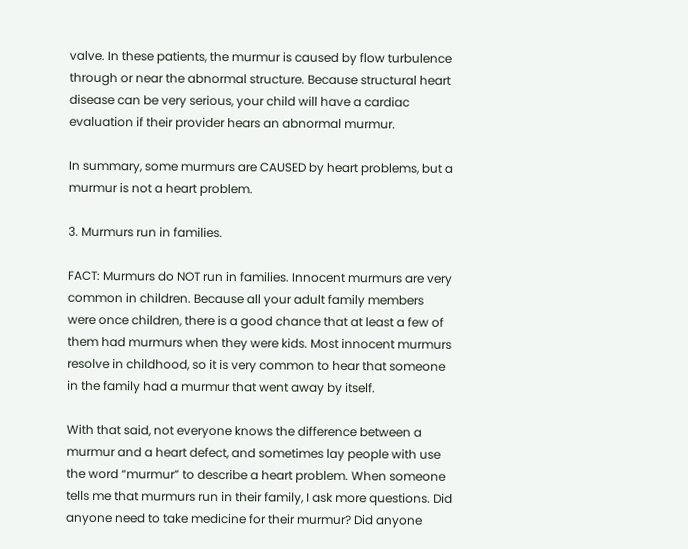valve. In these patients, the murmur is caused by flow turbulence through or near the abnormal structure. Because structural heart disease can be very serious, your child will have a cardiac evaluation if their provider hears an abnormal murmur.

In summary, some murmurs are CAUSED by heart problems, but a murmur is not a heart problem.

3. Murmurs run in families.

FACT: Murmurs do NOT run in families. Innocent murmurs are very common in children. Because all your adult family members were once children, there is a good chance that at least a few of them had murmurs when they were kids. Most innocent murmurs resolve in childhood, so it is very common to hear that someone in the family had a murmur that went away by itself.

With that said, not everyone knows the difference between a murmur and a heart defect, and sometimes lay people with use the word “murmur” to describe a heart problem. When someone tells me that murmurs run in their family, I ask more questions. Did anyone need to take medicine for their murmur? Did anyone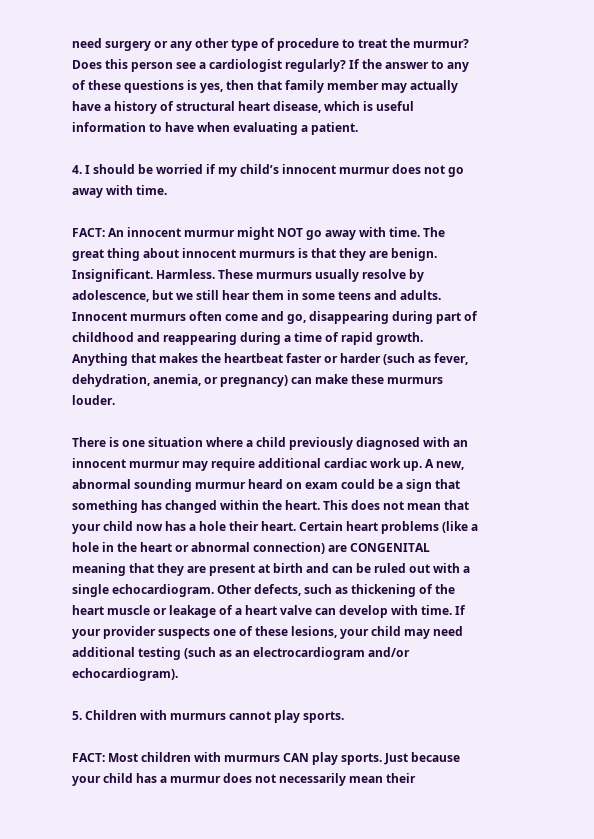need surgery or any other type of procedure to treat the murmur? Does this person see a cardiologist regularly? If the answer to any of these questions is yes, then that family member may actually have a history of structural heart disease, which is useful information to have when evaluating a patient.

4. I should be worried if my child’s innocent murmur does not go away with time.

FACT: An innocent murmur might NOT go away with time. The great thing about innocent murmurs is that they are benign. Insignificant. Harmless. These murmurs usually resolve by adolescence, but we still hear them in some teens and adults. Innocent murmurs often come and go, disappearing during part of childhood and reappearing during a time of rapid growth. Anything that makes the heartbeat faster or harder (such as fever, dehydration, anemia, or pregnancy) can make these murmurs louder.

There is one situation where a child previously diagnosed with an innocent murmur may require additional cardiac work up. A new, abnormal sounding murmur heard on exam could be a sign that something has changed within the heart. This does not mean that your child now has a hole their heart. Certain heart problems (like a hole in the heart or abnormal connection) are CONGENITAL meaning that they are present at birth and can be ruled out with a single echocardiogram. Other defects, such as thickening of the heart muscle or leakage of a heart valve can develop with time. If your provider suspects one of these lesions, your child may need additional testing (such as an electrocardiogram and/or echocardiogram).

5. Children with murmurs cannot play sports.

FACT: Most children with murmurs CAN play sports. Just because your child has a murmur does not necessarily mean their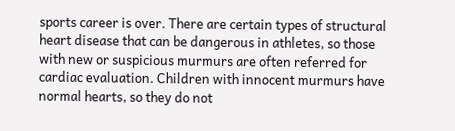sports career is over. There are certain types of structural heart disease that can be dangerous in athletes, so those with new or suspicious murmurs are often referred for cardiac evaluation. Children with innocent murmurs have normal hearts, so they do not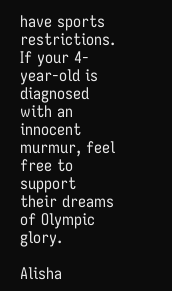have sports restrictions. If your 4-year-old is diagnosed with an innocent murmur, feel free to support their dreams of Olympic glory.

Alisha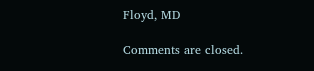Floyd, MD

Comments are closed.